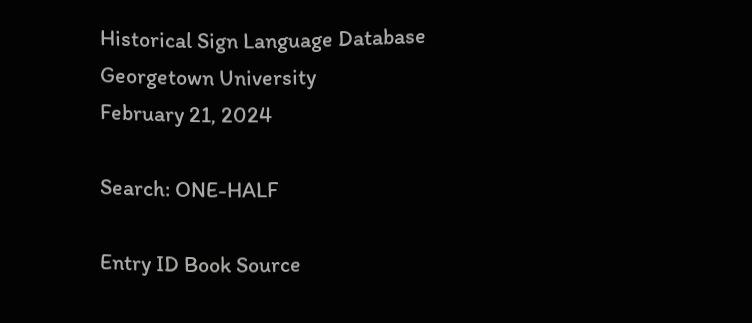Historical Sign Language Database
Georgetown University
February 21, 2024

Search: ONE-HALF

Entry ID Book Source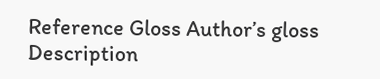Reference Gloss Author’s gloss Description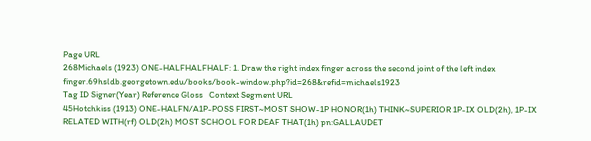Page URL
268Michaels (1923) ONE-HALFHALFHALF: 1. Draw the right index finger across the second joint of the left index finger.69hsldb.georgetown.edu/books/book-window.php?id=268&refid=michaels1923
Tag ID Signer(Year) Reference Gloss   Context Segment URL
45Hotchkiss (1913) ONE-HALFN/A1P-POSS FIRST~MOST SHOW-1P HONOR(1h) THINK~SUPERIOR 1P-IX OLD(2h), 1P-IX RELATED WITH(rf) OLD(2h) MOST SCHOOL FOR DEAF THAT(1h) pn:GALLAUDET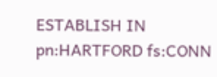ESTABLISH IN pn:HARTFORD fs:CONN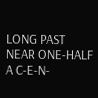LONG PAST NEAR ONE-HALF A C-E-N-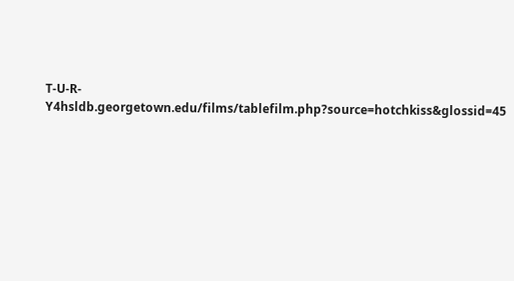T-U-R-Y4hsldb.georgetown.edu/films/tablefilm.php?source=hotchkiss&glossid=45